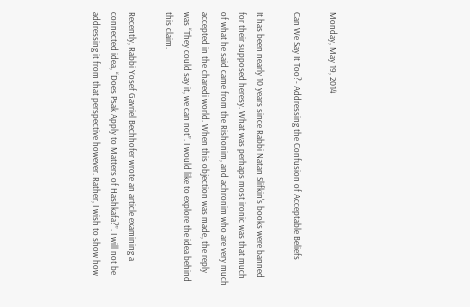Monday, May 19, 2014

Can We Say It Too?- Addressing the Confusion of Acceptable Beliefs

It has been nearly 10 years since Rabbi Natan Slifkin's books were banned for their supposed heresy. What was perhaps most ironic was that much of what he said came from the Rishonim, and achronim who are very much accepted in the charedi world. When this objection was made, the reply was “They could say it, we can not”. I would like to explore the idea behind this claim.

Recently, Rabbi Yosef Gavriel Bechhofer wrote an article examining a connected idea, “Does Psak Apply to Matters of Hashkafa?”. I will not be addressing it from that perspective however. Rather, I wish to show how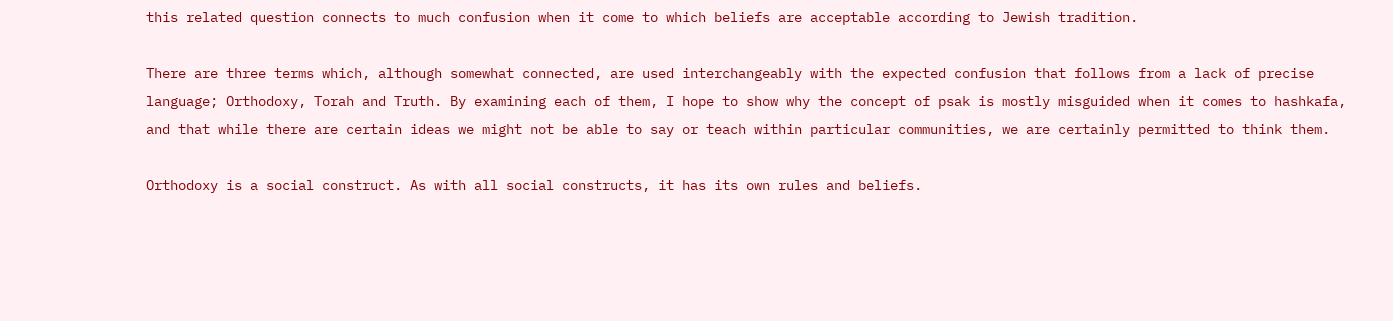this related question connects to much confusion when it come to which beliefs are acceptable according to Jewish tradition.

There are three terms which, although somewhat connected, are used interchangeably with the expected confusion that follows from a lack of precise language; Orthodoxy, Torah and Truth. By examining each of them, I hope to show why the concept of psak is mostly misguided when it comes to hashkafa, and that while there are certain ideas we might not be able to say or teach within particular communities, we are certainly permitted to think them.

Orthodoxy is a social construct. As with all social constructs, it has its own rules and beliefs.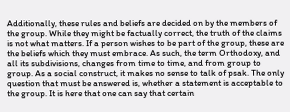Additionally, these rules and beliefs are decided on by the members of the group. While they might be factually correct, the truth of the claims is not what matters. If a person wishes to be part of the group, these are the beliefs which they must embrace. As such, the term Orthodoxy, and all its subdivisions, changes from time to time, and from group to group. As a social construct, it makes no sense to talk of psak. The only question that must be answered is, whether a statement is acceptable to the group. It is here that one can say that certain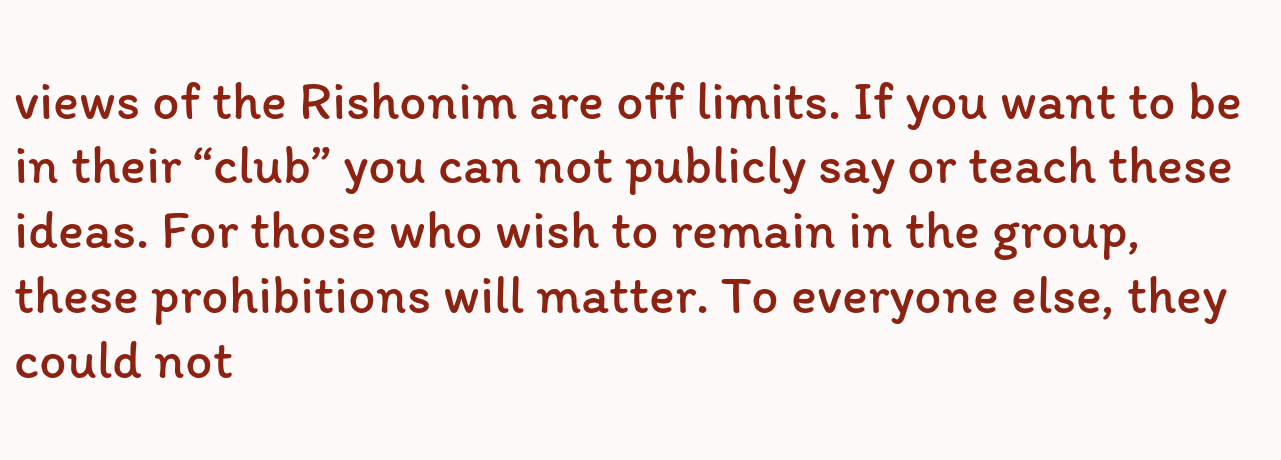views of the Rishonim are off limits. If you want to be in their “club” you can not publicly say or teach these ideas. For those who wish to remain in the group, these prohibitions will matter. To everyone else, they could not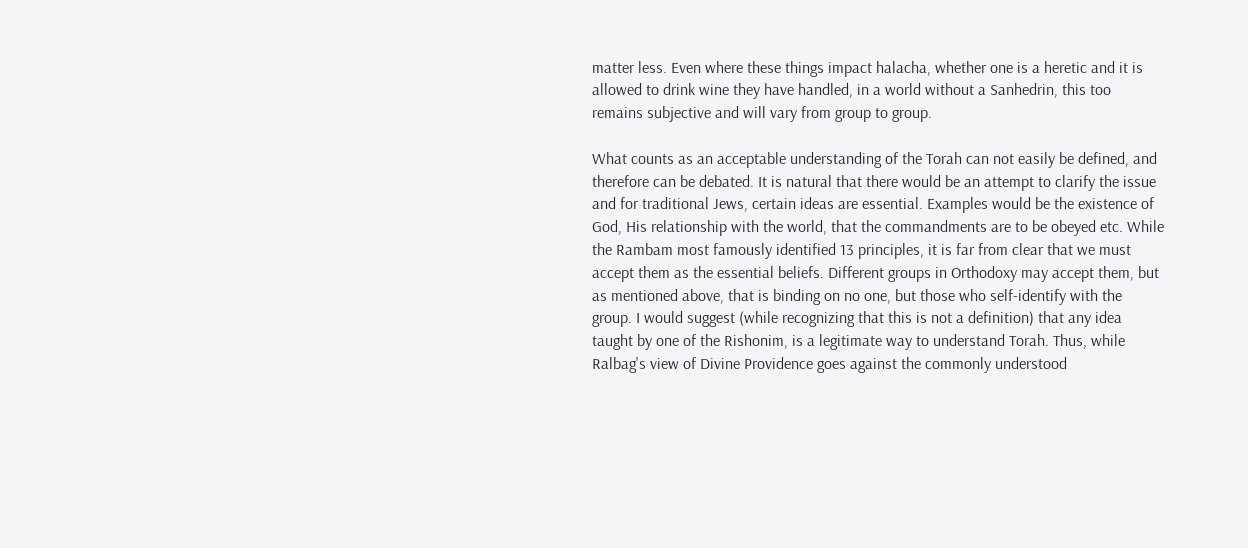matter less. Even where these things impact halacha, whether one is a heretic and it is allowed to drink wine they have handled, in a world without a Sanhedrin, this too remains subjective and will vary from group to group.

What counts as an acceptable understanding of the Torah can not easily be defined, and therefore can be debated. It is natural that there would be an attempt to clarify the issue and for traditional Jews, certain ideas are essential. Examples would be the existence of God, His relationship with the world, that the commandments are to be obeyed etc. While the Rambam most famously identified 13 principles, it is far from clear that we must accept them as the essential beliefs. Different groups in Orthodoxy may accept them, but as mentioned above, that is binding on no one, but those who self-identify with the group. I would suggest (while recognizing that this is not a definition) that any idea taught by one of the Rishonim, is a legitimate way to understand Torah. Thus, while Ralbag's view of Divine Providence goes against the commonly understood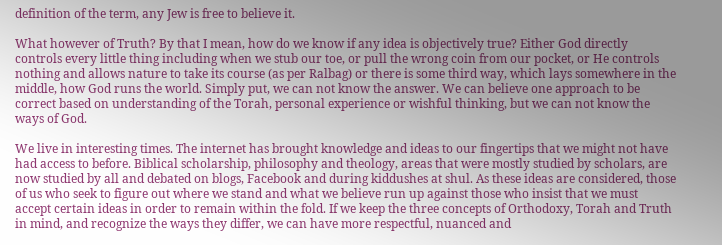definition of the term, any Jew is free to believe it.

What however of Truth? By that I mean, how do we know if any idea is objectively true? Either God directly controls every little thing including when we stub our toe, or pull the wrong coin from our pocket, or He controls nothing and allows nature to take its course (as per Ralbag) or there is some third way, which lays somewhere in the middle, how God runs the world. Simply put, we can not know the answer. We can believe one approach to be correct based on understanding of the Torah, personal experience or wishful thinking, but we can not know the ways of God.

We live in interesting times. The internet has brought knowledge and ideas to our fingertips that we might not have had access to before. Biblical scholarship, philosophy and theology, areas that were mostly studied by scholars, are now studied by all and debated on blogs, Facebook and during kiddushes at shul. As these ideas are considered, those of us who seek to figure out where we stand and what we believe run up against those who insist that we must accept certain ideas in order to remain within the fold. If we keep the three concepts of Orthodoxy, Torah and Truth in mind, and recognize the ways they differ, we can have more respectful, nuanced and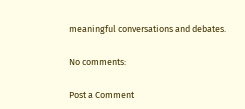meaningful conversations and debates.

No comments:

Post a Comment